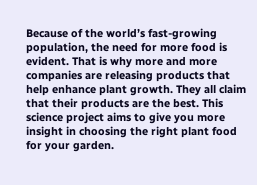Because of the world’s fast-growing population, the need for more food is evident. That is why more and more companies are releasing products that help enhance plant growth. They all claim that their products are the best. This science project aims to give you more insight in choosing the right plant food for your garden.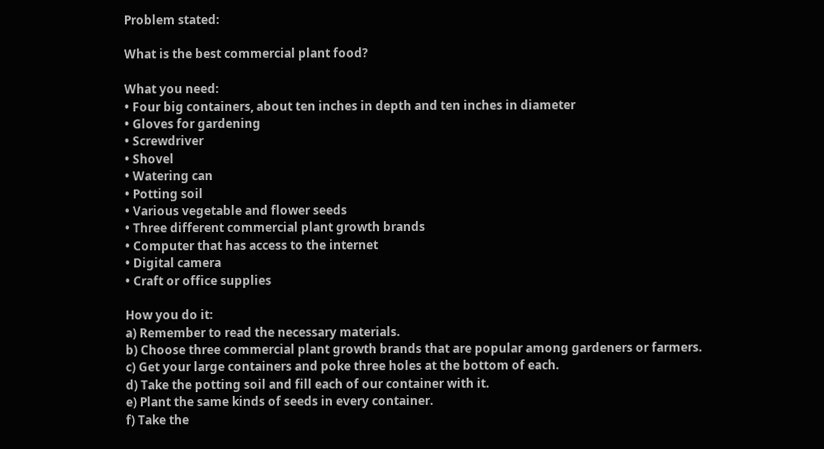Problem stated:

What is the best commercial plant food?

What you need:
• Four big containers, about ten inches in depth and ten inches in diameter
• Gloves for gardening
• Screwdriver
• Shovel
• Watering can
• Potting soil
• Various vegetable and flower seeds
• Three different commercial plant growth brands
• Computer that has access to the internet
• Digital camera
• Craft or office supplies

How you do it:
a) Remember to read the necessary materials.
b) Choose three commercial plant growth brands that are popular among gardeners or farmers.
c) Get your large containers and poke three holes at the bottom of each.
d) Take the potting soil and fill each of our container with it.
e) Plant the same kinds of seeds in every container.
f) Take the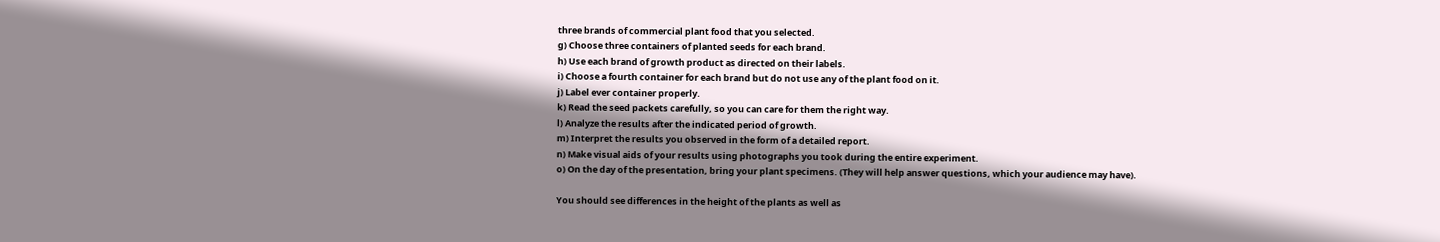three brands of commercial plant food that you selected.
g) Choose three containers of planted seeds for each brand.
h) Use each brand of growth product as directed on their labels.
i) Choose a fourth container for each brand but do not use any of the plant food on it.
j) Label ever container properly.
k) Read the seed packets carefully, so you can care for them the right way.
l) Analyze the results after the indicated period of growth.
m) Interpret the results you observed in the form of a detailed report.
n) Make visual aids of your results using photographs you took during the entire experiment.
o) On the day of the presentation, bring your plant specimens. (They will help answer questions, which your audience may have).

You should see differences in the height of the plants as well as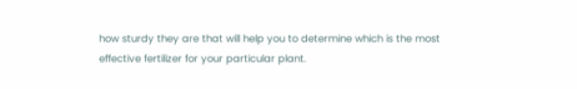how sturdy they are that will help you to determine which is the most effective fertilizer for your particular plant.